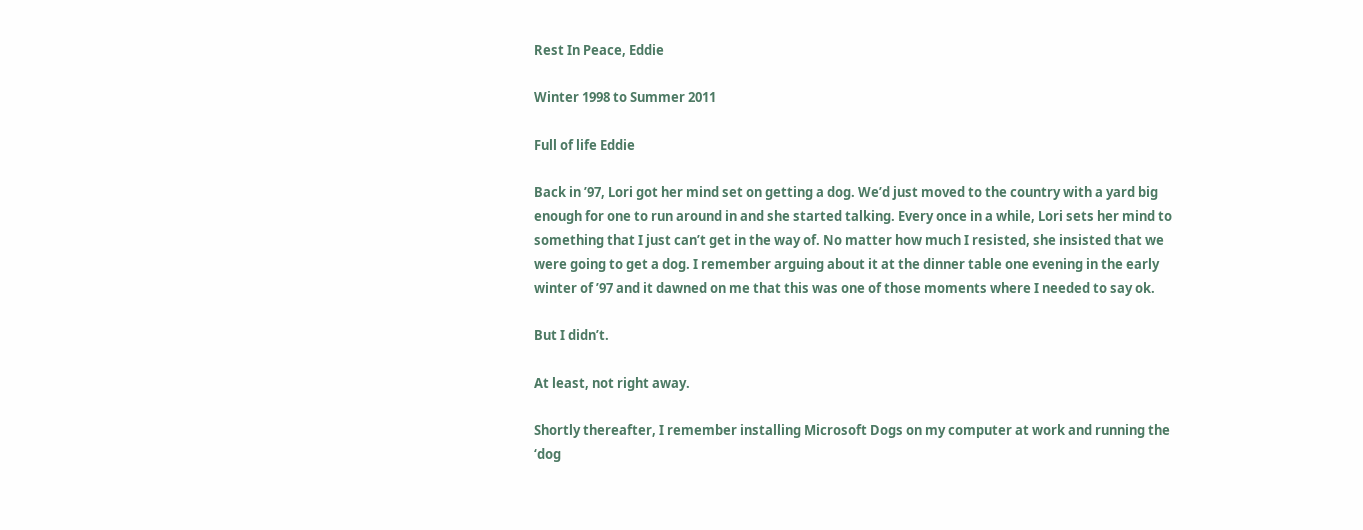Rest In Peace, Eddie

Winter 1998 to Summer 2011

Full of life Eddie

Back in ’97, Lori got her mind set on getting a dog. We’d just moved to the country with a yard big enough for one to run around in and she started talking. Every once in a while, Lori sets her mind to something that I just can’t get in the way of. No matter how much I resisted, she insisted that we were going to get a dog. I remember arguing about it at the dinner table one evening in the early winter of ’97 and it dawned on me that this was one of those moments where I needed to say ok.

But I didn’t.

At least, not right away.

Shortly thereafter, I remember installing Microsoft Dogs on my computer at work and running the ‘dog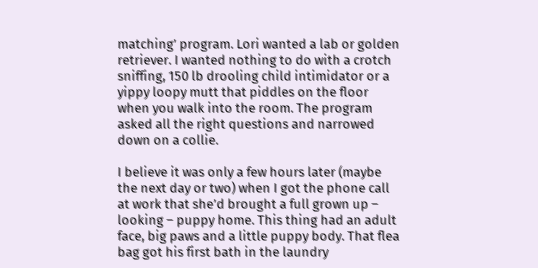matching’ program. Lori wanted a lab or golden retriever. I wanted nothing to do with a crotch sniffing, 150 lb drooling child intimidator or a yippy loopy mutt that piddles on the floor when you walk into the room. The program asked all the right questions and narrowed down on a collie.

I believe it was only a few hours later (maybe the next day or two) when I got the phone call at work that she’d brought a full grown up – looking – puppy home. This thing had an adult face, big paws and a little puppy body. That flea bag got his first bath in the laundry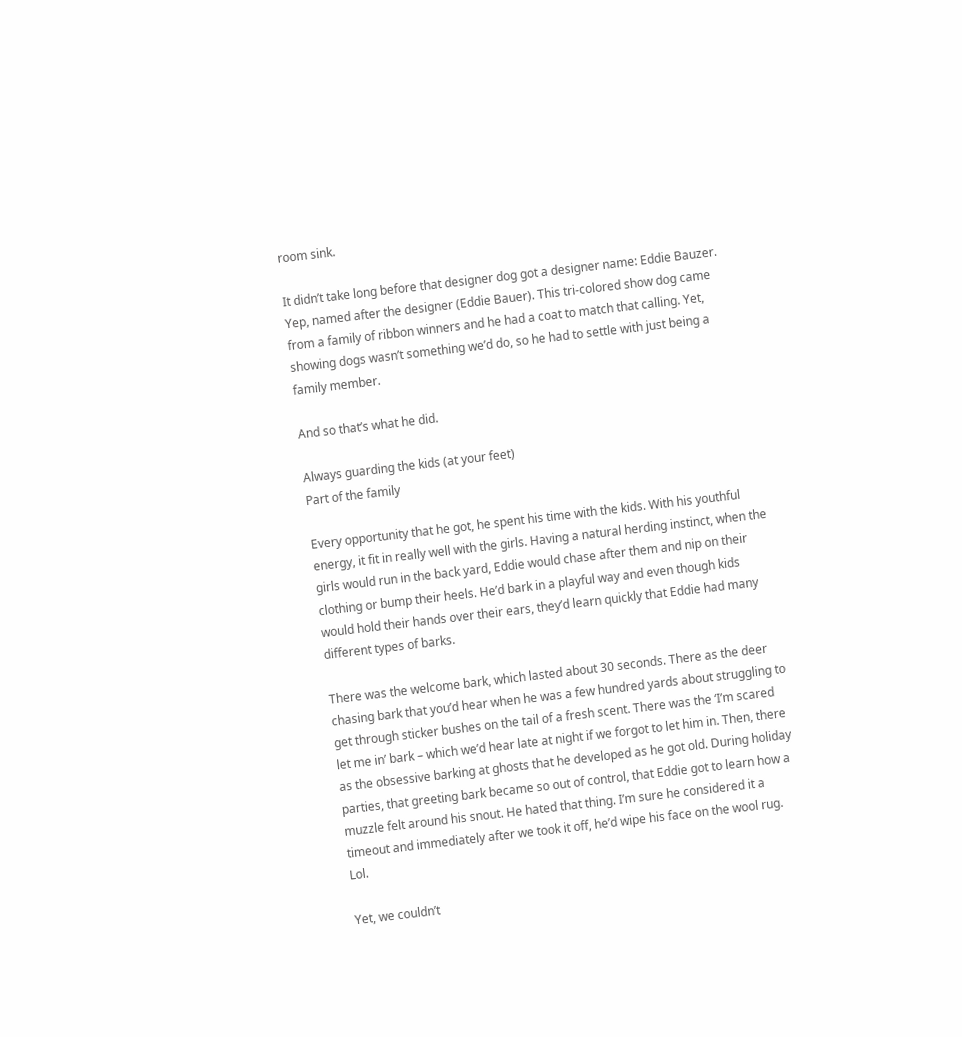room sink.

It didn’t take long before that designer dog got a designer name: Eddie Bauzer. Yep, named after the designer (Eddie Bauer). This tri-colored show dog came from a family of ribbon winners and he had a coat to match that calling. Yet, showing dogs wasn’t something we’d do, so he had to settle with just being a family member.

And so that’s what he did.

Always guarding the kids (at your feet)
Part of the family

Every opportunity that he got, he spent his time with the kids. With his youthful energy, it fit in really well with the girls. Having a natural herding instinct, when the girls would run in the back yard, Eddie would chase after them and nip on their clothing or bump their heels. He’d bark in a playful way and even though kids would hold their hands over their ears, they’d learn quickly that Eddie had many different types of barks.

There was the welcome bark, which lasted about 30 seconds. There as the deer chasing bark that you’d hear when he was a few hundred yards about struggling to get through sticker bushes on the tail of a fresh scent. There was the ‘I’m scared let me in’ bark – which we’d hear late at night if we forgot to let him in. Then, there as the obsessive barking at ghosts that he developed as he got old. During holiday parties, that greeting bark became so out of control, that Eddie got to learn how a muzzle felt around his snout. He hated that thing. I’m sure he considered it a timeout and immediately after we took it off, he’d wipe his face on the wool rug. Lol.

Yet, we couldn’t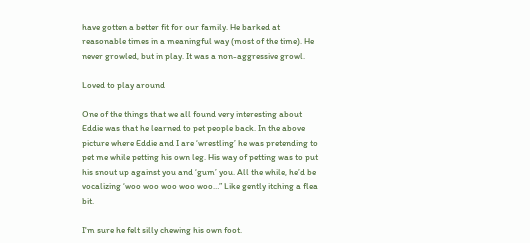have gotten a better fit for our family. He barked at reasonable times in a meaningful way (most of the time). He never growled, but in play. It was a non-aggressive growl.

Loved to play around

One of the things that we all found very interesting about Eddie was that he learned to pet people back. In the above picture where Eddie and I are ‘wrestling’ he was pretending to pet me while petting his own leg. His way of petting was to put his snout up against you and ‘gum’ you. All the while, he’d be vocalizing ‘woo woo woo woo woo…” Like gently itching a flea bit.

I'm sure he felt silly chewing his own foot.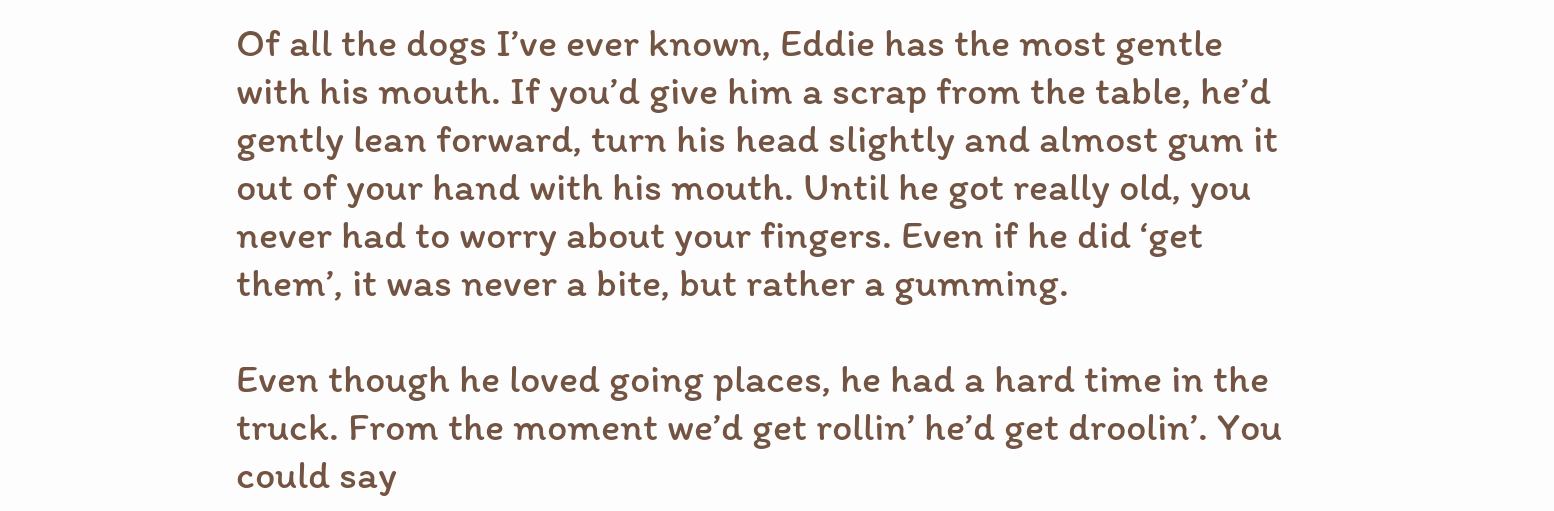Of all the dogs I’ve ever known, Eddie has the most gentle with his mouth. If you’d give him a scrap from the table, he’d gently lean forward, turn his head slightly and almost gum it out of your hand with his mouth. Until he got really old, you never had to worry about your fingers. Even if he did ‘get them’, it was never a bite, but rather a gumming.

Even though he loved going places, he had a hard time in the truck. From the moment we’d get rollin’ he’d get droolin’. You could say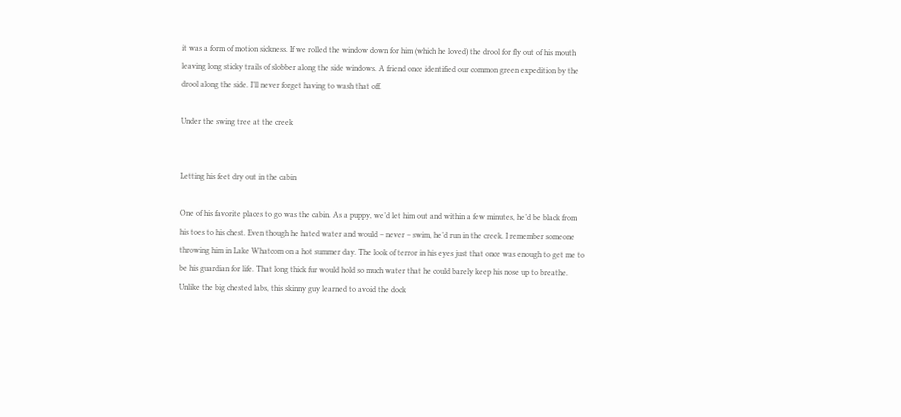it was a form of motion sickness. If we rolled the window down for him (which he loved) the drool for fly out of his mouth leaving long sticky trails of slobber along the side windows. A friend once identified our common green expedition by the drool along the side. I’ll never forget having to wash that off.

Under the swing tree at the creek


Letting his feet dry out in the cabin

One of his favorite places to go was the cabin. As a puppy, we’d let him out and within a few minutes, he’d be black from his toes to his chest. Even though he hated water and would – never – swim, he’d run in the creek. I remember someone throwing him in Lake Whatcom on a hot summer day. The look of terror in his eyes just that once was enough to get me to be his guardian for life. That long thick fur would hold so much water that he could barely keep his nose up to breathe. Unlike the big chested labs, this skinny guy learned to avoid the dock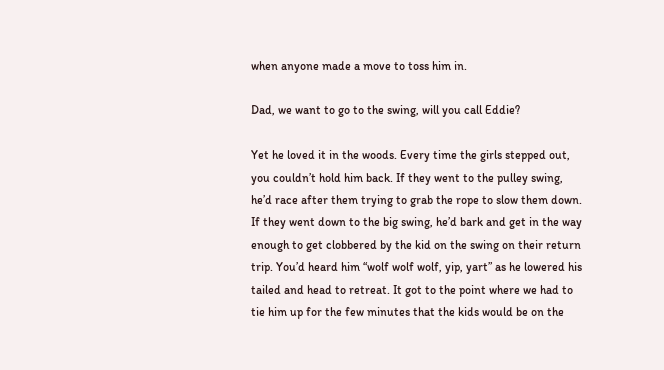when anyone made a move to toss him in.

Dad, we want to go to the swing, will you call Eddie?

Yet he loved it in the woods. Every time the girls stepped out, you couldn’t hold him back. If they went to the pulley swing, he’d race after them trying to grab the rope to slow them down. If they went down to the big swing, he’d bark and get in the way enough to get clobbered by the kid on the swing on their return trip. You’d heard him “wolf wolf wolf, yip, yart” as he lowered his tailed and head to retreat. It got to the point where we had to tie him up for the few minutes that the kids would be on the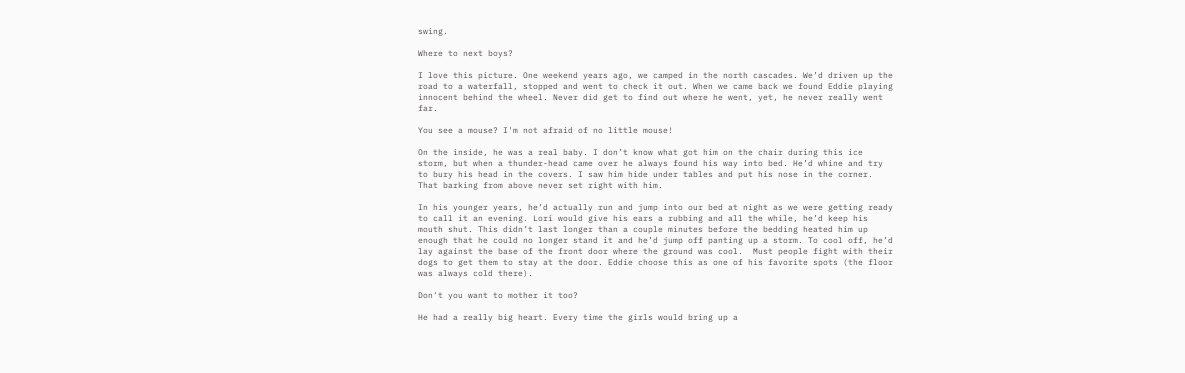swing.

Where to next boys?

I love this picture. One weekend years ago, we camped in the north cascades. We’d driven up the road to a waterfall, stopped and went to check it out. When we came back we found Eddie playing innocent behind the wheel. Never did get to find out where he went, yet, he never really went far.

You see a mouse? I'm not afraid of no little mouse!

On the inside, he was a real baby. I don’t know what got him on the chair during this ice storm, but when a thunder-head came over he always found his way into bed. He’d whine and try to bury his head in the covers. I saw him hide under tables and put his nose in the corner. That barking from above never set right with him.

In his younger years, he’d actually run and jump into our bed at night as we were getting ready to call it an evening. Lori would give his ears a rubbing and all the while, he’d keep his mouth shut. This didn’t last longer than a couple minutes before the bedding heated him up enough that he could no longer stand it and he’d jump off panting up a storm. To cool off, he’d lay against the base of the front door where the ground was cool.  Must people fight with their dogs to get them to stay at the door. Eddie choose this as one of his favorite spots (the floor was always cold there).

Don't you want to mother it too?

He had a really big heart. Every time the girls would bring up a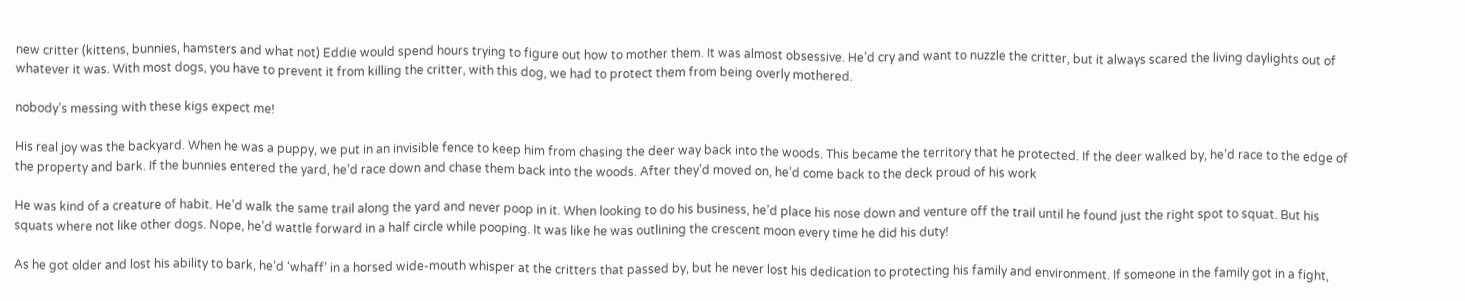new critter (kittens, bunnies, hamsters and what not) Eddie would spend hours trying to figure out how to mother them. It was almost obsessive. He’d cry and want to nuzzle the critter, but it always scared the living daylights out of whatever it was. With most dogs, you have to prevent it from killing the critter, with this dog, we had to protect them from being overly mothered.

nobody's messing with these kigs expect me!

His real joy was the backyard. When he was a puppy, we put in an invisible fence to keep him from chasing the deer way back into the woods. This became the territory that he protected. If the deer walked by, he’d race to the edge of the property and bark. If the bunnies entered the yard, he’d race down and chase them back into the woods. After they’d moved on, he’d come back to the deck proud of his work

He was kind of a creature of habit. He’d walk the same trail along the yard and never poop in it. When looking to do his business, he’d place his nose down and venture off the trail until he found just the right spot to squat. But his squats where not like other dogs. Nope, he’d wattle forward in a half circle while pooping. It was like he was outlining the crescent moon every time he did his duty!

As he got older and lost his ability to bark, he’d ‘whaff’ in a horsed wide-mouth whisper at the critters that passed by, but he never lost his dedication to protecting his family and environment. If someone in the family got in a fight,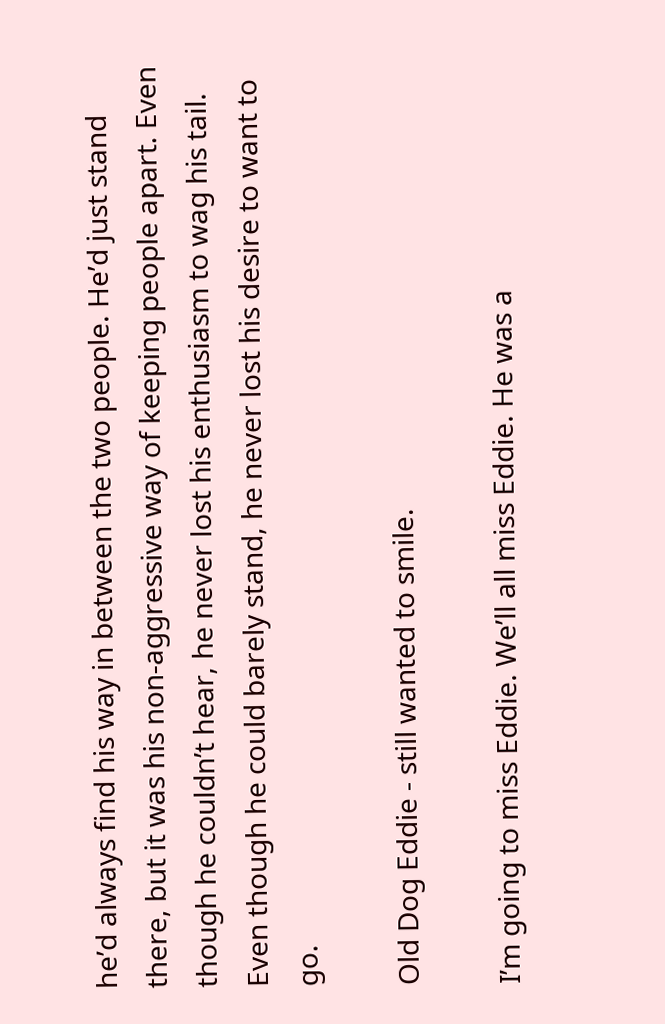he’d always find his way in between the two people. He’d just stand there, but it was his non-aggressive way of keeping people apart. Even though he couldn’t hear, he never lost his enthusiasm to wag his tail. Even though he could barely stand, he never lost his desire to want to go.

Old Dog Eddie - still wanted to smile.

I’m going to miss Eddie. We’ll all miss Eddie. He was a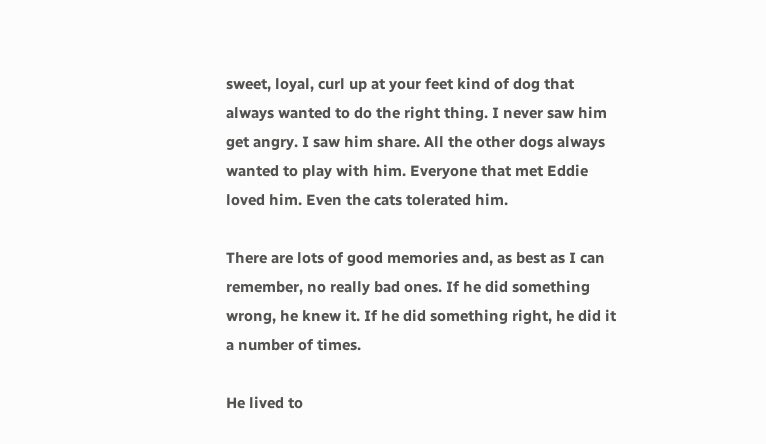sweet, loyal, curl up at your feet kind of dog that always wanted to do the right thing. I never saw him get angry. I saw him share. All the other dogs always wanted to play with him. Everyone that met Eddie loved him. Even the cats tolerated him.

There are lots of good memories and, as best as I can remember, no really bad ones. If he did something wrong, he knew it. If he did something right, he did it a number of times.

He lived to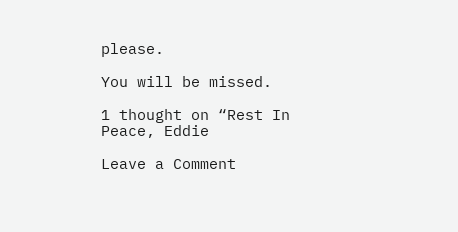please.

You will be missed.

1 thought on “Rest In Peace, Eddie

Leave a Comment